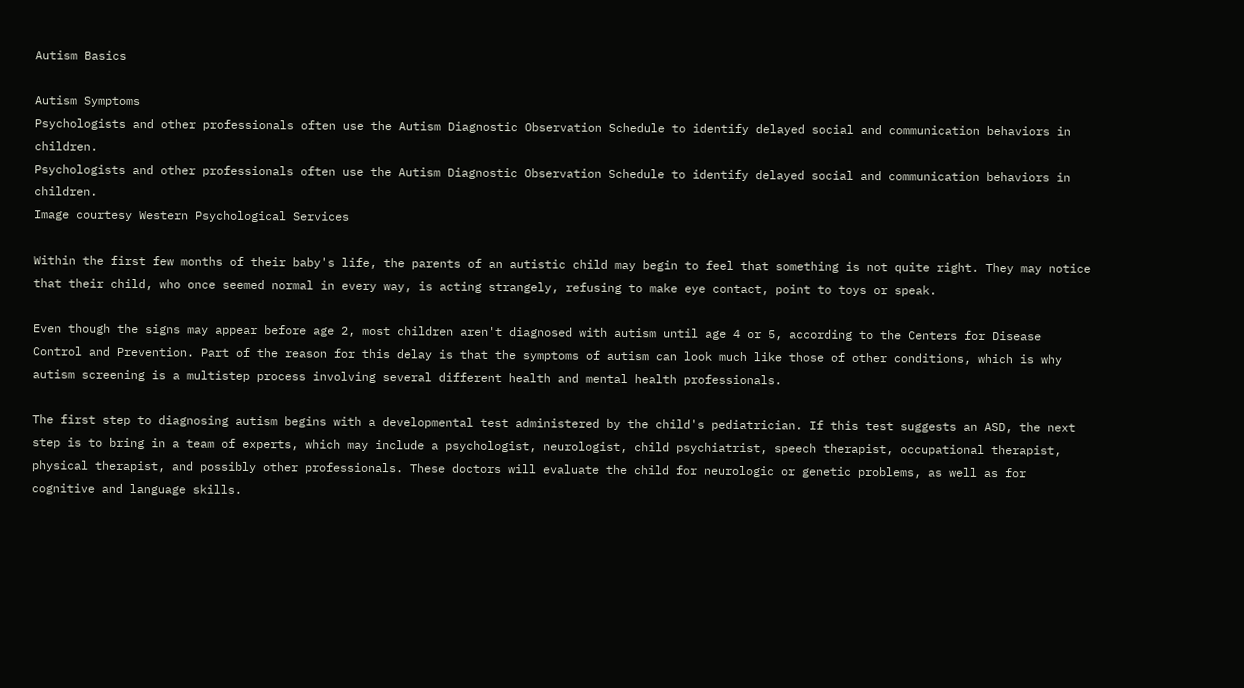Autism Basics

Autism Symptoms
Psychologists and other professionals often use the Autism Diagnostic Observation Schedule to identify delayed social and communication behaviors in children.
Psychologists and other professionals often use the Autism Diagnostic Observation Schedule to identify delayed social and communication behaviors in children.
Image courtesy Western Psychological Services

Within the first few months of their baby's life, the parents of an autistic child may begin to feel that something is not quite right. They may notice that their child, who once seemed normal in every way, is acting strangely, refusing to make eye contact, point to toys or speak.

Even though the signs may appear before age 2, most children aren't diagnosed with autism until age 4 or 5, according to the Centers for Disease Control and Prevention. Part of the reason for this delay is that the symptoms of autism can look much like those of other conditions, which is why autism screening is a multistep process involving several different health and mental health professionals.

The first step to diagnosing autism begins with a developmental test administered by the child's pediatrician. If this test suggests an ASD, the next step is to bring in a team of experts, which may include a psychologist, neurologist, child psychiatrist, speech therapist, occupational therapist, physical therapist, and possibly other professionals. These doctors will evaluate the child for neurologic or genetic problems, as well as for cognitive and language skills.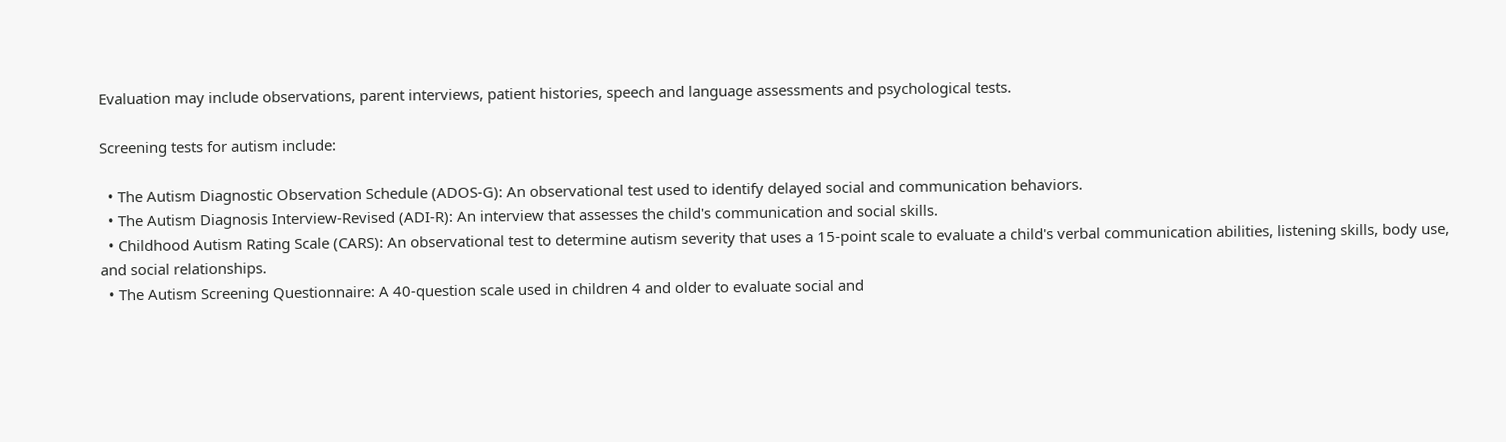Evaluation may include observations, parent interviews, patient histories, speech and language assessments and psychological tests.

Screening tests for autism include:

  • The Autism Diagnostic Observation Schedule (ADOS-G): An observational test used to identify delayed social and communication behaviors.
  • The Autism Diagnosis Interview-Revised (ADI-R): An interview that assesses the child's communication and social skills.
  • Childhood Autism Rating Scale (CARS): An observational test to determine autism severity that uses a 15-point scale to evaluate a child's verbal communication abilities, listening skills, body use, and social relationships.
  • The Autism Screening Questionnaire: A 40-question scale used in children 4 and older to evaluate social and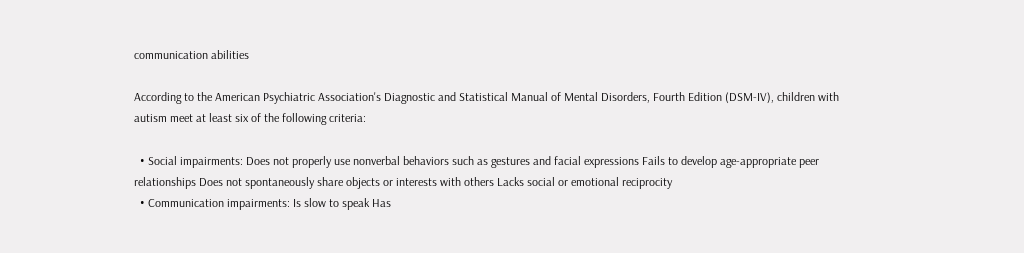communication abilities

According to the American Psychiatric Association's Diagnostic and Statistical Manual of Mental Disorders, Fourth Edition (DSM-IV), children with autism meet at least six of the following criteria:

  • Social impairments: Does not properly use nonverbal behaviors such as gestures and facial expressions Fails to develop age-appropriate peer relationships Does not spontaneously share objects or interests with others Lacks social or emotional reciprocity
  • Communication impairments: Is slow to speak Has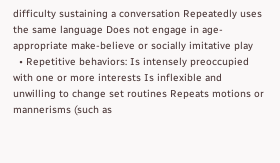difficulty sustaining a conversation Repeatedly uses the same language Does not engage in age-appropriate make-believe or socially imitative play
  • Repetitive behaviors: Is intensely preoccupied with one or more interests Is inflexible and unwilling to change set routines Repeats motions or mannerisms (such as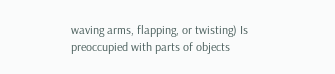waving arms, flapping, or twisting) Is preoccupied with parts of objects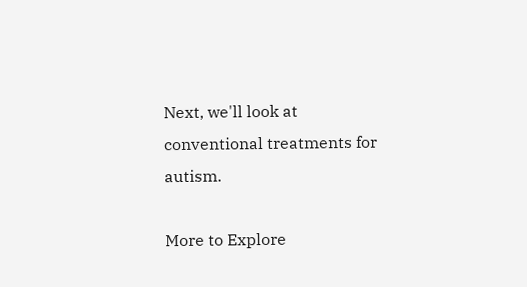Next, we'll look at conventional treatments for autism.

More to Explore